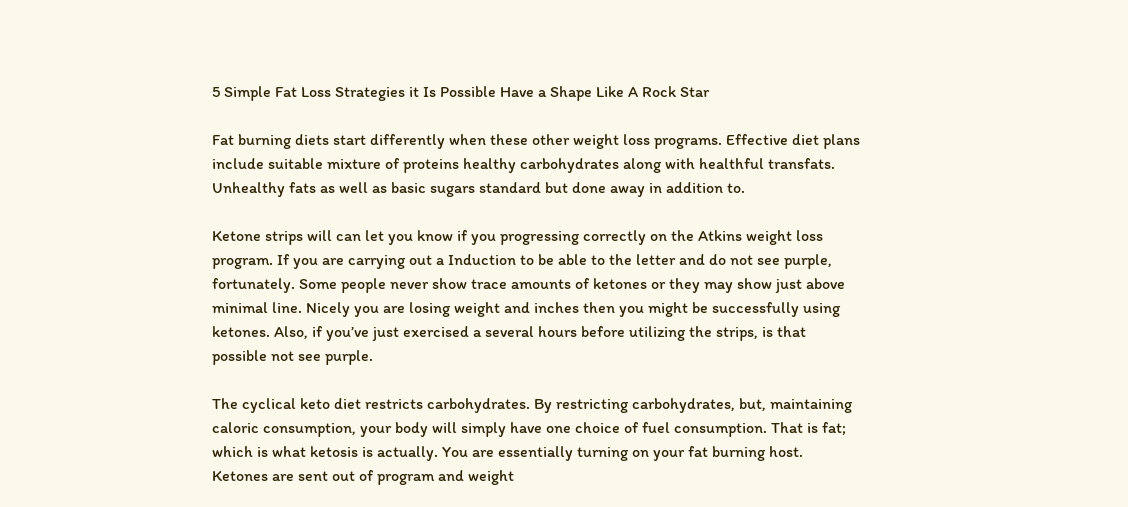5 Simple Fat Loss Strategies it Is Possible Have a Shape Like A Rock Star

Fat burning diets start differently when these other weight loss programs. Effective diet plans include suitable mixture of proteins healthy carbohydrates along with healthful transfats. Unhealthy fats as well as basic sugars standard but done away in addition to.

Ketone strips will can let you know if you progressing correctly on the Atkins weight loss program. If you are carrying out a Induction to be able to the letter and do not see purple, fortunately. Some people never show trace amounts of ketones or they may show just above minimal line. Nicely you are losing weight and inches then you might be successfully using ketones. Also, if you’ve just exercised a several hours before utilizing the strips, is that possible not see purple.

The cyclical keto diet restricts carbohydrates. By restricting carbohydrates, but, maintaining caloric consumption, your body will simply have one choice of fuel consumption. That is fat; which is what ketosis is actually. You are essentially turning on your fat burning host. Ketones are sent out of program and weight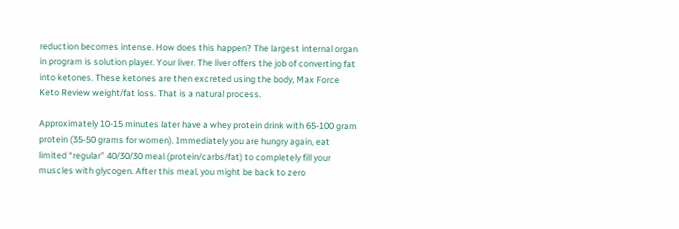reduction becomes intense. How does this happen? The largest internal organ in program is solution player. Your liver. The liver offers the job of converting fat into ketones. These ketones are then excreted using the body, Max Force Keto Review weight/fat loss. That is a natural process.

Approximately 10-15 minutes later have a whey protein drink with 65-100 gram protein (35-50 grams for women). Immediately you are hungry again, eat limited “regular” 40/30/30 meal (protein/carbs/fat) to completely fill your muscles with glycogen. After this meal, you might be back to zero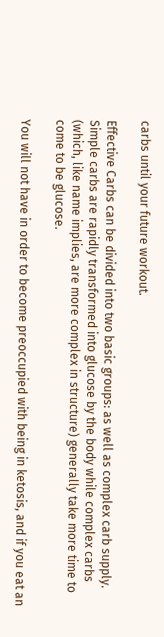carbs until your future workout.

Effective Carbs can be divided into two basic groups: as well as complex carb supply. Simple carbs are rapidly transformed into glucose by the body while complex carbs (which, like name implies, are more complex in structure) generally take more time to come to be glucose.

You will not have in order to become preoccupied with being in ketosis, and if you eat an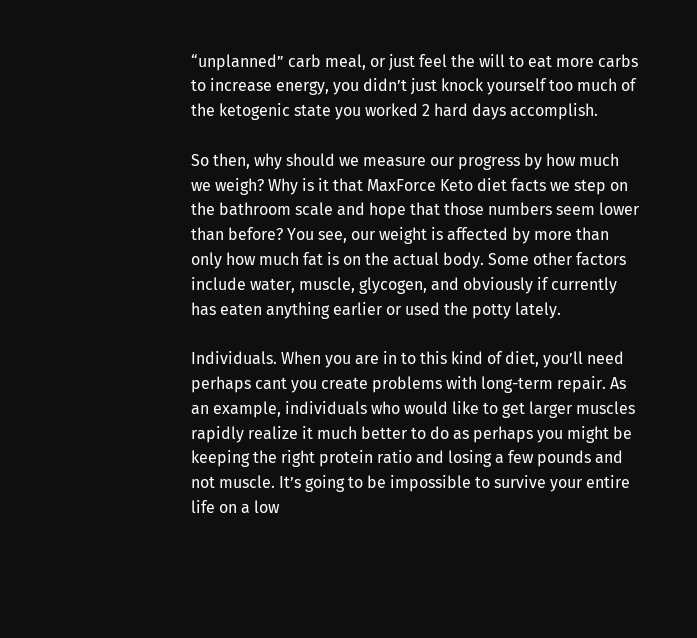“unplanned” carb meal, or just feel the will to eat more carbs to increase energy, you didn’t just knock yourself too much of the ketogenic state you worked 2 hard days accomplish.

So then, why should we measure our progress by how much we weigh? Why is it that MaxForce Keto diet facts we step on the bathroom scale and hope that those numbers seem lower than before? You see, our weight is affected by more than only how much fat is on the actual body. Some other factors include water, muscle, glycogen, and obviously if currently has eaten anything earlier or used the potty lately.

Individuals. When you are in to this kind of diet, you’ll need perhaps cant you create problems with long-term repair. As an example, individuals who would like to get larger muscles rapidly realize it much better to do as perhaps you might be keeping the right protein ratio and losing a few pounds and not muscle. It’s going to be impossible to survive your entire life on a low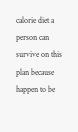calorie diet a person can survive on this plan because happen to be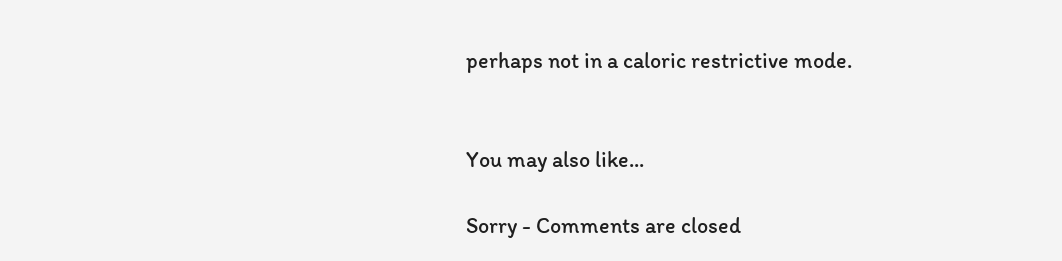perhaps not in a caloric restrictive mode.


You may also like...

Sorry - Comments are closed